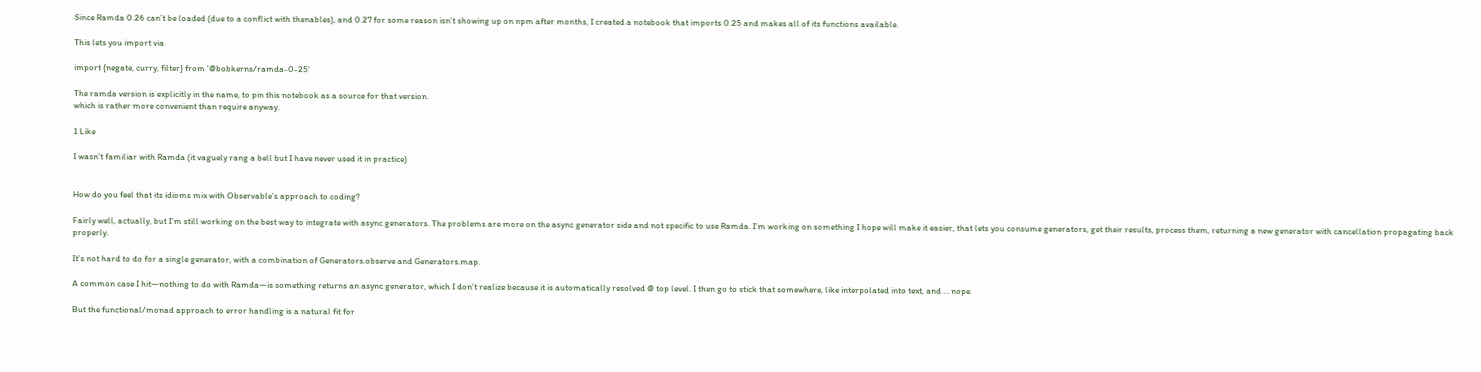Since Ramda 0.26 can’t be loaded (due to a conflict with thenables), and 0.27 for some reason isn’t showing up on npm after months, I created a notebook that imports 0.25 and makes all of its functions available.

This lets you import via

import {negate, curry, filter} from '@bobkerns/ramda-0-25'

The ramda version is explicitly in the name, to pin this notebook as a source for that version.
which is rather more convenient than require anyway.

1 Like

I wasn’t familiar with Ramda (it vaguely rang a bell but I have never used it in practice)


How do you feel that its idioms mix with Observable’s approach to coding?

Fairly well, actually, but I’m still working on the best way to integrate with async generators. The problems are more on the async generator side and not specific to use Ramda. I’m working on something I hope will make it easier, that lets you consume generators, get their results, process them, returning a new generator with cancellation propagating back properly.

It’s not hard to do for a single generator, with a combination of Generators.observe and Generators.map.

A common case I hit—nothing to do with Ramda—is something returns an async generator, which I don’t realize because it is automatically resolved @ top level. I then go to stick that somewhere, like interpolated into text, and … nope.

But the functional/monad approach to error handling is a natural fit for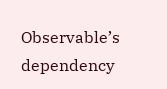Observable’s dependency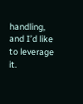handling, and I’d like to leverage it.